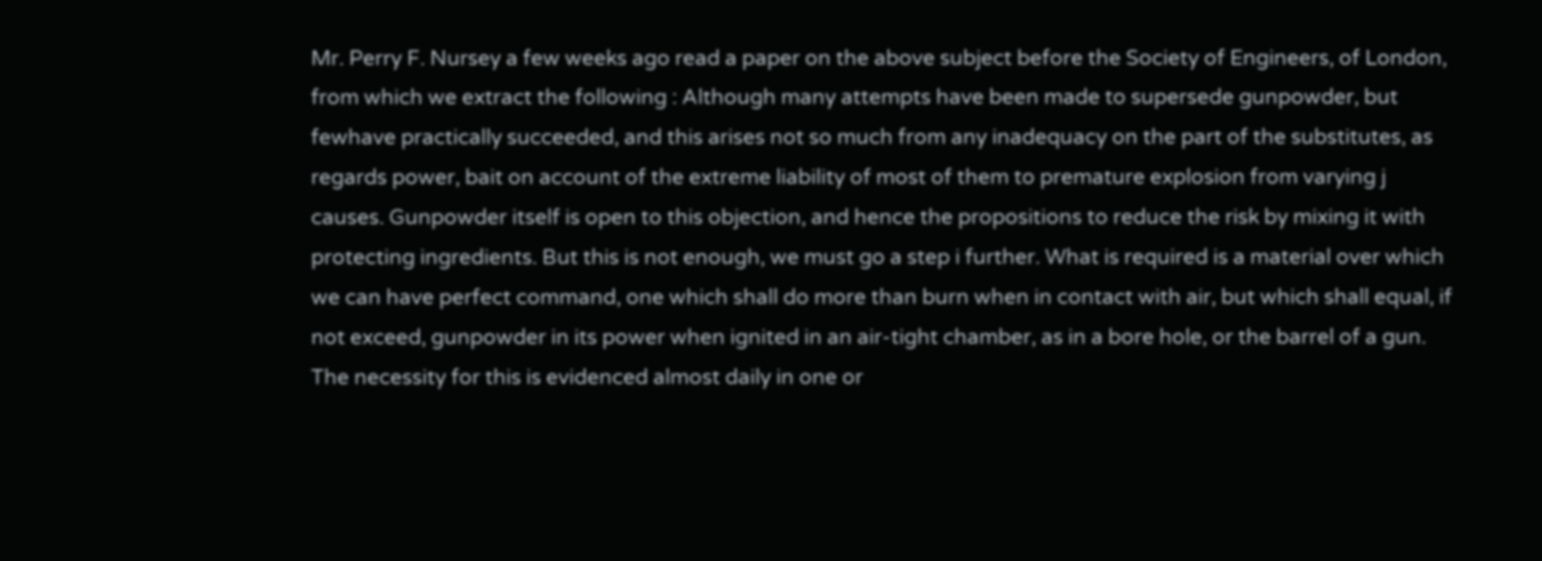Mr. Perry F. Nursey a few weeks ago read a paper on the above subject before the Society of Engineers, of London, from which we extract the following : Although many attempts have been made to supersede gunpowder, but fewhave practically succeeded, and this arises not so much from any inadequacy on the part of the substitutes, as regards power, bait on account of the extreme liability of most of them to premature explosion from varying j causes. Gunpowder itself is open to this objection, and hence the propositions to reduce the risk by mixing it with protecting ingredients. But this is not enough, we must go a step i further. What is required is a material over which we can have perfect command, one which shall do more than burn when in contact with air, but which shall equal, if not exceed, gunpowder in its power when ignited in an air-tight chamber, as in a bore hole, or the barrel of a gun. The necessity for this is evidenced almost daily in one or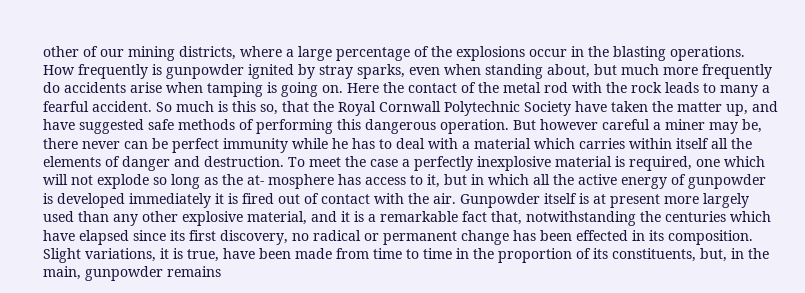other of our mining districts, where a large percentage of the explosions occur in the blasting operations. How frequently is gunpowder ignited by stray sparks, even when standing about, but much more frequently do accidents arise when tamping is going on. Here the contact of the metal rod with the rock leads to many a fearful accident. So much is this so, that the Royal Cornwall Polytechnic Society have taken the matter up, and have suggested safe methods of performing this dangerous operation. But however careful a miner may be, there never can be perfect immunity while he has to deal with a material which carries within itself all the elements of danger and destruction. To meet the case a perfectly inexplosive material is required, one which will not explode so long as the at- mosphere has access to it, but in which all the active energy of gunpowder is developed immediately it is fired out of contact with the air. Gunpowder itself is at present more largely used than any other explosive material, and it is a remarkable fact that, notwithstanding the centuries which have elapsed since its first discovery, no radical or permanent change has been effected in its composition. Slight variations, it is true, have been made from time to time in the proportion of its constituents, but, in the main, gunpowder remains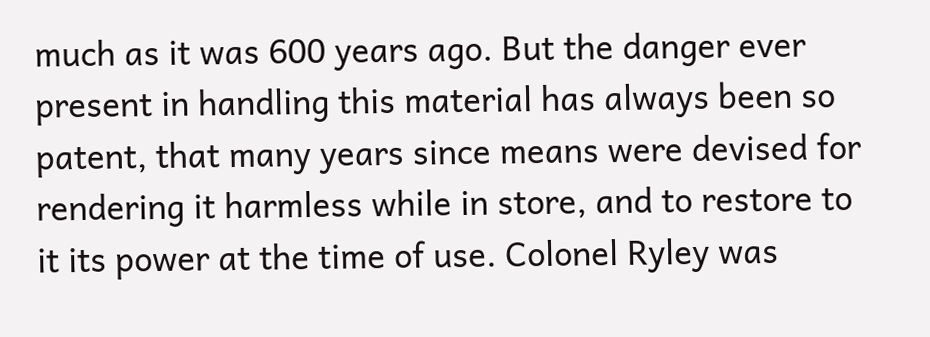much as it was 600 years ago. But the danger ever present in handling this material has always been so patent, that many years since means were devised for rendering it harmless while in store, and to restore to it its power at the time of use. Colonel Ryley was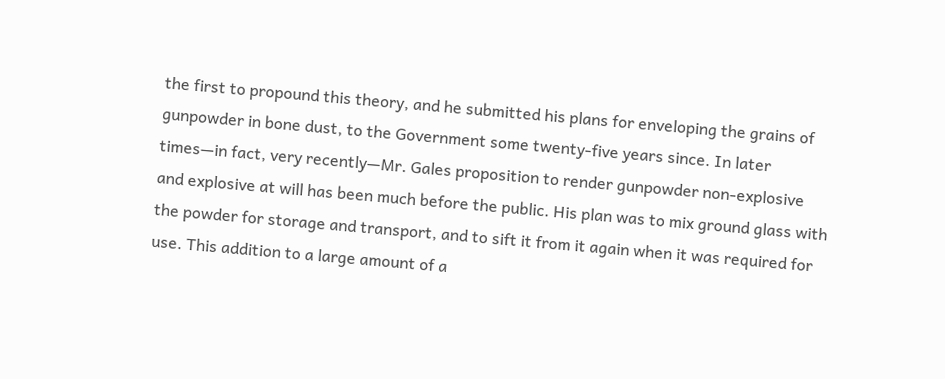the first to propound this theory, and he submitted his plans for enveloping the grains of gunpowder in bone dust, to the Government some twenty-five years since. In later times—in fact, very recently—Mr. Gales proposition to render gunpowder non-explosive and explosive at will has been much before the public. His plan was to mix ground glass with the powder for storage and transport, and to sift it from it again when it was required for use. This addition to a large amount of a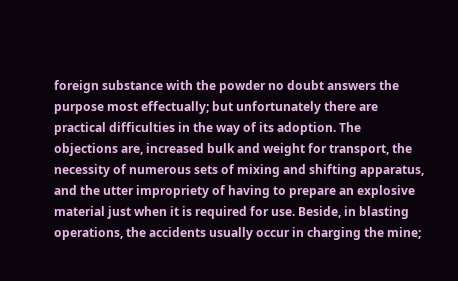foreign substance with the powder no doubt answers the purpose most effectually; but unfortunately there are practical difficulties in the way of its adoption. The objections are, increased bulk and weight for transport, the necessity of numerous sets of mixing and shifting apparatus, and the utter impropriety of having to prepare an explosive material just when it is required for use. Beside, in blasting operations, the accidents usually occur in charging the mine;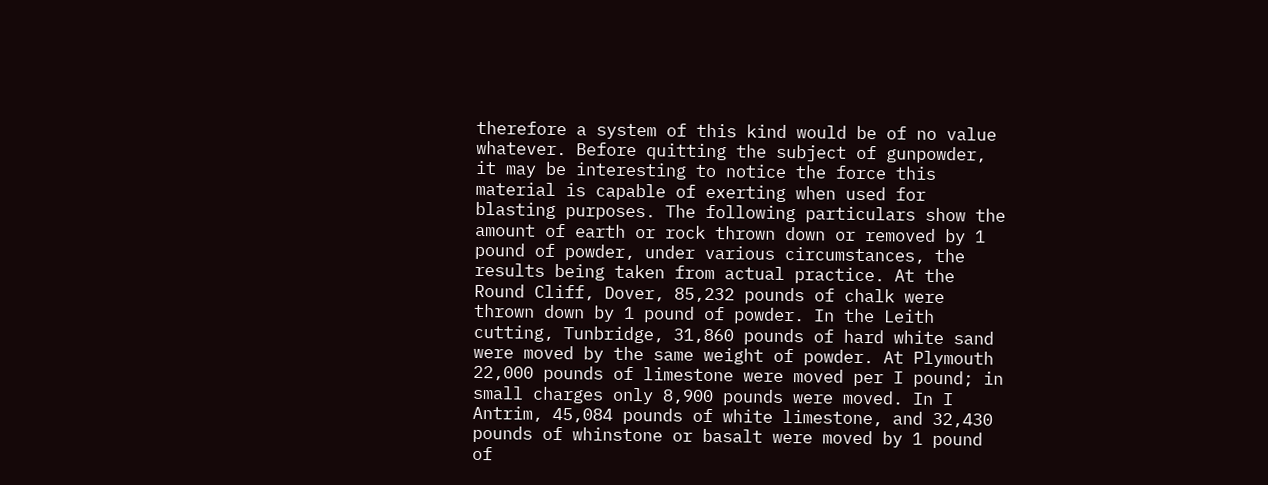therefore a system of this kind would be of no value whatever. Before quitting the subject of gunpowder, it may be interesting to notice the force this material is capable of exerting when used for blasting purposes. The following particulars show the amount of earth or rock thrown down or removed by 1 pound of powder, under various circumstances, the results being taken from actual practice. At the Round Cliff, Dover, 85,232 pounds of chalk were thrown down by 1 pound of powder. In the Leith cutting, Tunbridge, 31,860 pounds of hard white sand were moved by the same weight of powder. At Plymouth 22,000 pounds of limestone were moved per I pound; in small charges only 8,900 pounds were moved. In I Antrim, 45,084 pounds of white limestone, and 32,430 pounds of whinstone or basalt were moved by 1 pound of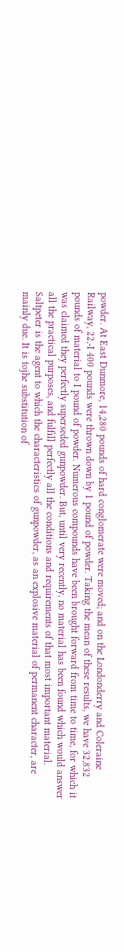powder. At East Dunmore, 14,280 pounds of hard conglomerate were moved; and on the Londonderry and Coleraine Railway, 22,-I 400 pounds were thrown down by 1 pound of powder. Taking the mean of these results, we have 32,832 pounds of material to I pound of powder. Numerous compounds have been brought forward from time to time, for which it was claimed they perfectly superseded gunpowder. But, until very recently, no material has been found which would answer all the practical purposes, and fulfill perfectly all the conditions and requirements of that most important material. Saltpeter is the agent to which the characteristics of gunpowder, as an explosive material of permanent character, are mainly due. It is tojhe substitution of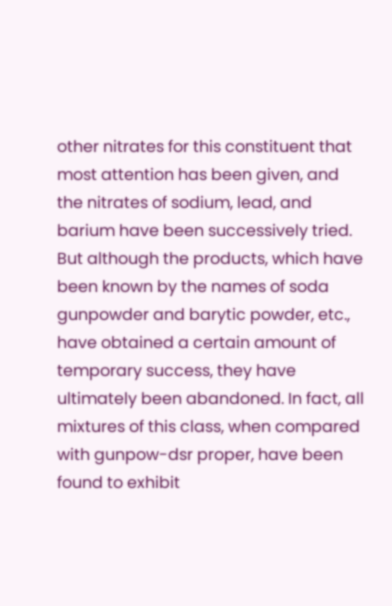other nitrates for this constituent that most attention has been given, and the nitrates of sodium, lead, and barium have been successively tried. But although the products, which have been known by the names of soda gunpowder and barytic powder, etc., have obtained a certain amount of temporary success, they have ultimately been abandoned. In fact, all mixtures of this class, when compared with gunpow-dsr proper, have been found to exhibit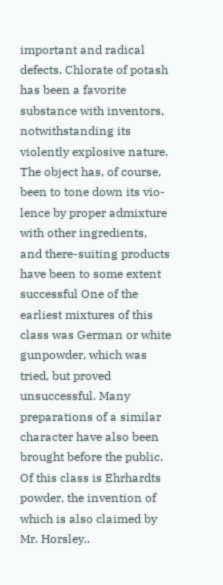important and radical defects. Chlorate of potash has been a favorite substance with inventors, notwithstanding its violently explosive nature. The object has, of course, been to tone down its vio- lence by proper admixture with other ingredients, and there-suiting products have been to some extent successful One of the earliest mixtures of this class was German or white gunpowder, which was tried, but proved unsuccessful. Many preparations of a similar character have also been brought before the public. Of this class is Ehrhardts powder, the invention of which is also claimed by Mr. Horsley..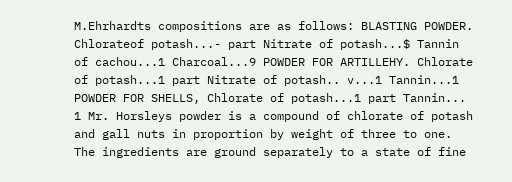M.Ehrhardts compositions are as follows: BLASTING POWDER. Chlorateof potash...- part Nitrate of potash...$ Tannin of cachou...1 Charcoal...9 POWDER FOR ARTILLEHY. Chlorate of potash...1 part Nitrate of potash.. v...1 Tannin...1 POWDER FOR SHELLS, Chlorate of potash...1 part Tannin... 1 Mr. Horsleys powder is a compound of chlorate of potash and gall nuts in proportion by weight of three to one. The ingredients are ground separately to a state of fine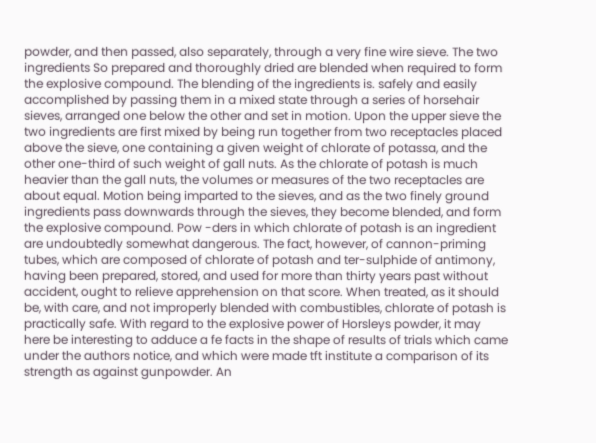powder, and then passed, also separately, through a very fine wire sieve. The two ingredients So prepared and thoroughly dried are blended when required to form the explosive compound. The blending of the ingredients is. safely and easily accomplished by passing them in a mixed state through a series of horsehair sieves, arranged one below the other and set in motion. Upon the upper sieve the two ingredients are first mixed by being run together from two receptacles placed above the sieve, one containing a given weight of chlorate of potassa, and the other one-third of such weight of gall nuts. As the chlorate of potash is much heavier than the gall nuts, the volumes or measures of the two receptacles are about equal. Motion being imparted to the sieves, and as the two finely ground ingredients pass downwards through the sieves, they become blended, and form the explosive compound. Pow -ders in which chlorate of potash is an ingredient are undoubtedly somewhat dangerous. The fact, however, of cannon-priming tubes, which are composed of chlorate of potash and ter-sulphide of antimony, having been prepared, stored, and used for more than thirty years past without accident, ought to relieve apprehension on that score. When treated, as it should be, with care, and not improperly blended with combustibles, chlorate of potash is practically safe. With regard to the explosive power of Horsleys powder, it may here be interesting to adduce a fe facts in the shape of results of trials which came under the authors notice, and which were made tft institute a comparison of its strength as against gunpowder. An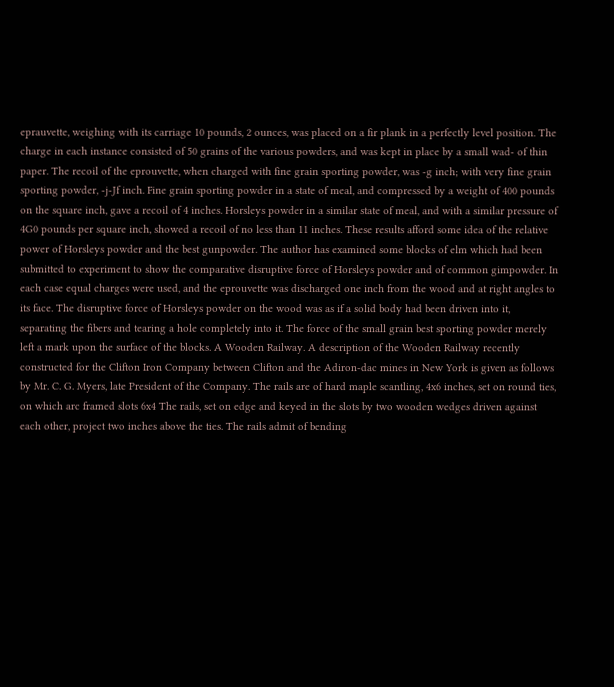eprauvette, weighing with its carriage 10 pounds, 2 ounces, was placed on a fir plank in a perfectly level position. The charge in each instance consisted of 50 grains of the various powders, and was kept in place by a small wad- of thin paper. The recoil of the eprouvette, when charged with fine grain sporting powder, was -g inch; with very fine grain sporting powder, -j-Jf inch. Fine grain sporting powder in a state of meal, and compressed by a weight of 400 pounds on the square inch, gave a recoil of 4 inches. Horsleys powder in a similar state of meal, and with a similar pressure of 4G0 pounds per square inch, showed a recoil of no less than 11 inches. These results afford some idea of the relative power of Horsleys powder and the best gunpowder. The author has examined some blocks of elm which had been submitted to experiment to show the comparative disruptive force of Horsleys powder and of common gimpowder. In each case equal charges were used, and the eprouvette was discharged one inch from the wood and at right angles to its face. The disruptive force of Horsleys powder on the wood was as if a solid body had been driven into it, separating the fibers and tearing a hole completely into it. The force of the small grain best sporting powder merely left a mark upon the surface of the blocks. A Wooden Railway. A description of the Wooden Railway recently constructed for the Clifton Iron Company between Clifton and the Adiron-dac mines in New York is given as follows by Mr. C. G. Myers, late President of the Company. The rails are of hard maple scantling, 4x6 inches, set on round ties, on which arc framed slots 6x4 The rails, set on edge and keyed in the slots by two wooden wedges driven against each other, project two inches above the ties. The rails admit of bending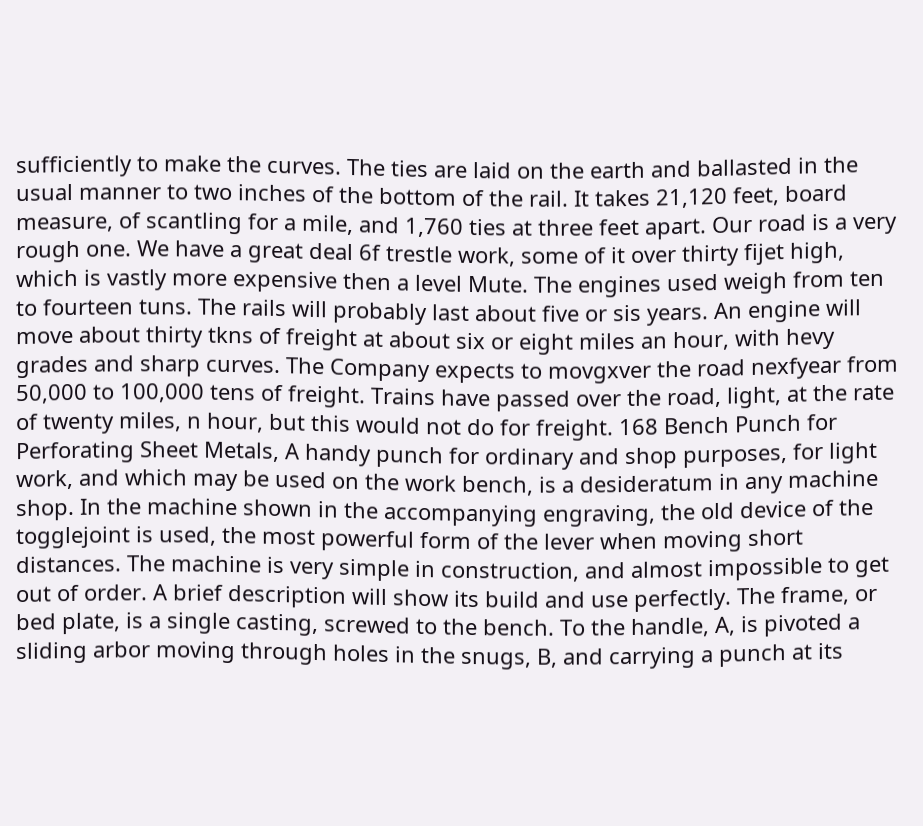sufficiently to make the curves. The ties are laid on the earth and ballasted in the usual manner to two inches of the bottom of the rail. It takes 21,120 feet, board measure, of scantling for a mile, and 1,760 ties at three feet apart. Our road is a very rough one. We have a great deal 6f trestle work, some of it over thirty fijet high, which is vastly more expensive then a level Mute. The engines used weigh from ten to fourteen tuns. The rails will probably last about five or sis years. An engine will move about thirty tkns of freight at about six or eight miles an hour, with hevy grades and sharp curves. The Company expects to movgxver the road nexfyear from 50,000 to 100,000 tens of freight. Trains have passed over the road, light, at the rate of twenty miles, n hour, but this would not do for freight. 168 Bench Punch for Perforating Sheet Metals, A handy punch for ordinary and shop purposes, for light work, and which may be used on the work bench, is a desideratum in any machine shop. In the machine shown in the accompanying engraving, the old device of the togglejoint is used, the most powerful form of the lever when moving short distances. The machine is very simple in construction, and almost impossible to get out of order. A brief description will show its build and use perfectly. The frame, or bed plate, is a single casting, screwed to the bench. To the handle, A, is pivoted a sliding arbor moving through holes in the snugs, B, and carrying a punch at its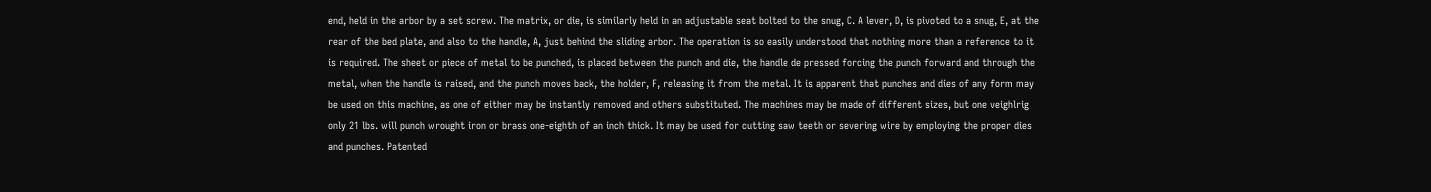end, held in the arbor by a set screw. The matrix, or die, is similarly held in an adjustable seat bolted to the snug, C. A lever, D, is pivoted to a snug, E, at the rear of the bed plate, and also to the handle, A, just behind the sliding arbor. The operation is so easily understood that nothing more than a reference to it is required. The sheet or piece of metal to be punched, is placed between the punch and die, the handle de pressed forcing the punch forward and through the metal, when the handle is raised, and the punch moves back, the holder, F, releasing it from the metal. It is apparent that punches and dies of any form may be used on this machine, as one of either may be instantly removed and others substituted. The machines may be made of different sizes, but one veighlrig only 21 lbs. will punch wrought iron or brass one-eighth of an inch thick. It may be used for cutting saw teeth or severing wire by employing the proper dies and punches. Patented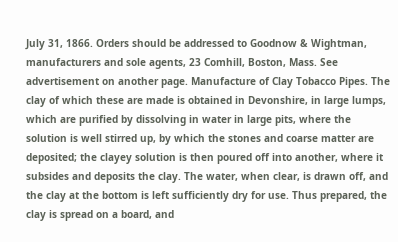July 31, 1866. Orders should be addressed to Goodnow & Wightman, manufacturers and sole agents, 23 Comhill, Boston, Mass. See advertisement on another page. Manufacture of Clay Tobacco Pipes. The clay of which these are made is obtained in Devonshire, in large lumps, which are purified by dissolving in water in large pits, where the solution is well stirred up, by which the stones and coarse matter are deposited; the clayey solution is then poured off into another, where it subsides and deposits the clay. The water, when clear, is drawn off, and the clay at the bottom is left sufficiently dry for use. Thus prepared, the clay is spread on a board, and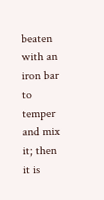beaten with an iron bar to temper and mix it; then it is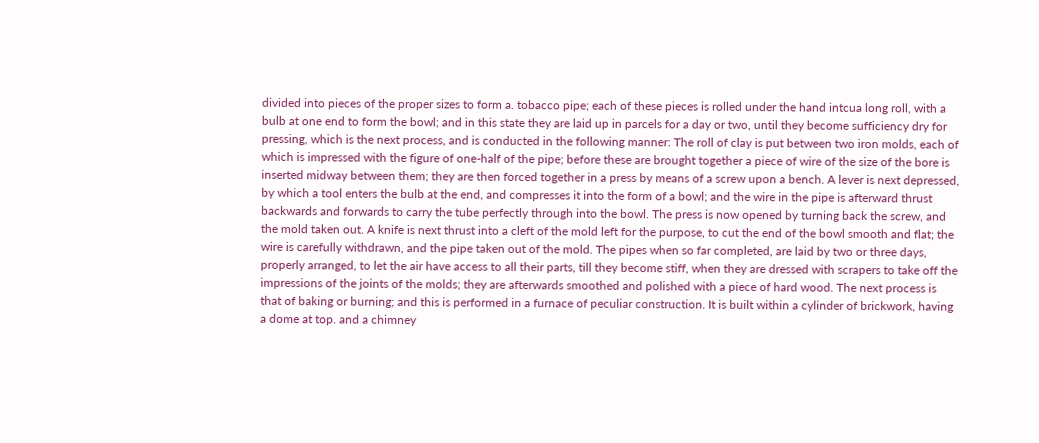divided into pieces of the proper sizes to form a. tobacco pipe; each of these pieces is rolled under the hand intcua long roll, with a bulb at one end to form the bowl; and in this state they are laid up in parcels for a day or two, until they become sufficiency dry for pressing, which is the next process, and is conducted in the following manner: The roll of clay is put between two iron molds, each of which is impressed with the figure of one-half of the pipe; before these are brought together a piece of wire of the size of the bore is inserted midway between them; they are then forced together in a press by means of a screw upon a bench. A lever is next depressed, by which a tool enters the bulb at the end, and compresses it into the form of a bowl; and the wire in the pipe is afterward thrust backwards and forwards to carry the tube perfectly through into the bowl. The press is now opened by turning back the screw, and the mold taken out. A knife is next thrust into a cleft of the mold left for the purpose, to cut the end of the bowl smooth and flat; the wire is carefully withdrawn, and the pipe taken out of the mold. The pipes when so far completed, are laid by two or three days, properly arranged, to let the air have access to all their parts, till they become stiff, when they are dressed with scrapers to take off the impressions of the joints of the molds; they are afterwards smoothed and polished with a piece of hard wood. The next process is that of baking or burning; and this is performed in a furnace of peculiar construction. It is built within a cylinder of brickwork, having a dome at top. and a chimney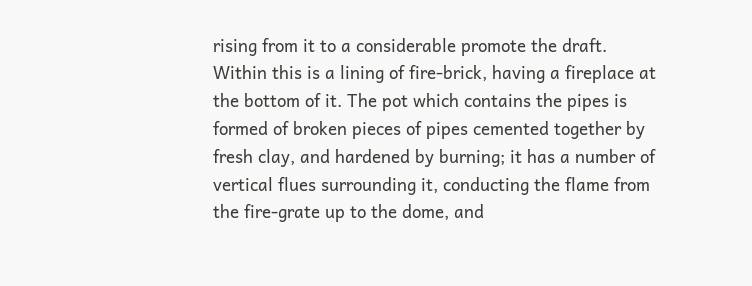rising from it to a considerable promote the draft. Within this is a lining of fire-brick, having a fireplace at the bottom of it. The pot which contains the pipes is formed of broken pieces of pipes cemented together by fresh clay, and hardened by burning; it has a number of vertical flues surrounding it, conducting the flame from the fire-grate up to the dome, and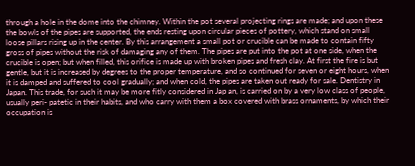through a hole in the dome into the chimney. Within the pot several projecting rings are made; and upon these the bowls of the pipes are supported, the ends resting upon circular pieces of pottery, which stand on small loose pillars rising up in the center. By this arrangement a small pot or crucible can be made to contain fifty gross of pipes without the risk of damaging any of them. The pipes are put into the pot at one side, when the crucible is open; but when filled, this orifice is made up with broken pipes and fresh clay. At first the fire is but gentle, but it is increased by degrees to the proper temperature, and so continued for seven or eight hours, when it is damped and suffered to cool gradually; and when cold, the pipes are taken out ready for sale. Dentistry in Japan. This trade, for such it may be more fitly considered in Jap an, is carried on by a very low class of people, usually peri- patetic in their habits, and who carry with them a box covered with brass ornaments, by which their occupation is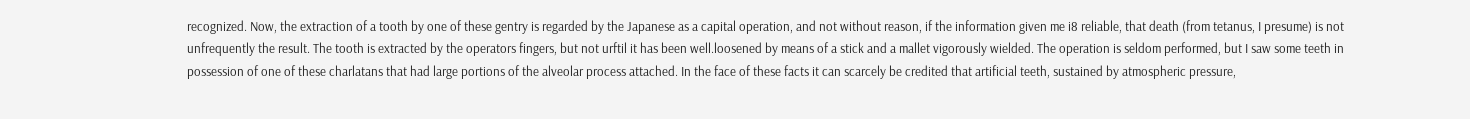recognized. Now, the extraction of a tooth by one of these gentry is regarded by the Japanese as a capital operation, and not without reason, if the information given me i8 reliable, that death (from tetanus, I presume) is not unfrequently the result. The tooth is extracted by the operators fingers, but not urftil it has been well.loosened by means of a stick and a mallet vigorously wielded. The operation is seldom performed, but I saw some teeth in possession of one of these charlatans that had large portions of the alveolar process attached. In the face of these facts it can scarcely be credited that artificial teeth, sustained by atmospheric pressure,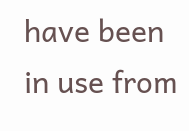have been in use from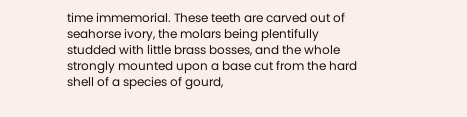time immemorial. These teeth are carved out of seahorse ivory, the molars being plentifully studded with little brass bosses, and the whole strongly mounted upon a base cut from the hard shell of a species of gourd,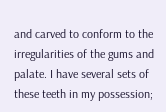and carved to conform to the irregularities of the gums and palate. I have several sets of these teeth in my possession;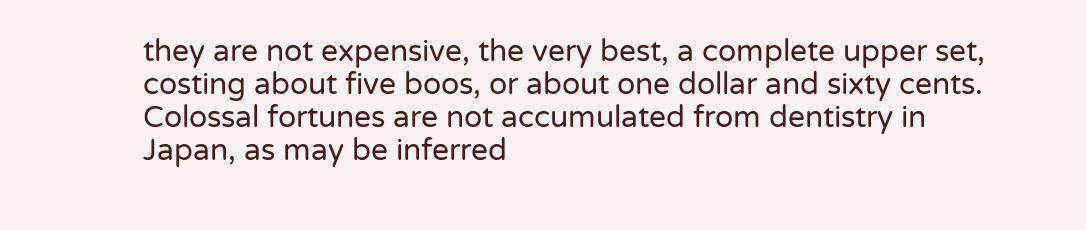they are not expensive, the very best, a complete upper set, costing about five boos, or about one dollar and sixty cents. Colossal fortunes are not accumulated from dentistry in Japan, as may be inferred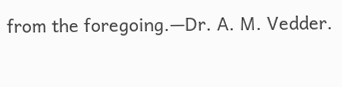from the foregoing.—Dr. A. M. Vedder.